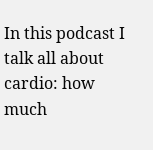In this podcast I talk all about cardio: how much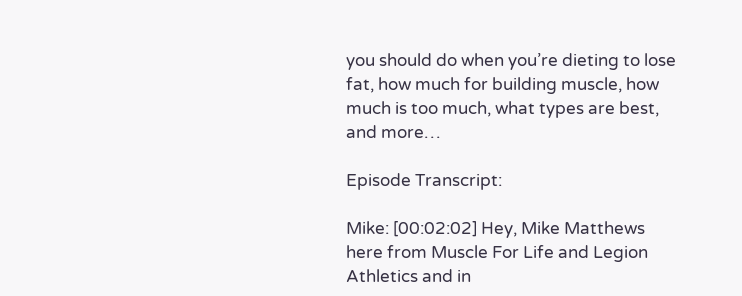you should do when you’re dieting to lose fat, how much for building muscle, how much is too much, what types are best, and more…

Episode Transcript:

Mike: [00:02:02] Hey, Mike Matthews here from Muscle For Life and Legion Athletics and in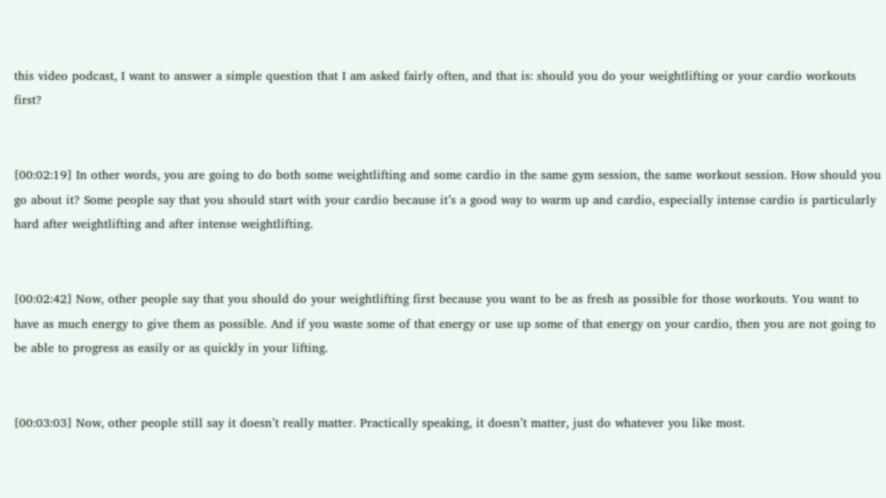this video podcast, I want to answer a simple question that I am asked fairly often, and that is: should you do your weightlifting or your cardio workouts first?


[00:02:19] In other words, you are going to do both some weightlifting and some cardio in the same gym session, the same workout session. How should you go about it? Some people say that you should start with your cardio because it’s a good way to warm up and cardio, especially intense cardio is particularly hard after weightlifting and after intense weightlifting.


[00:02:42] Now, other people say that you should do your weightlifting first because you want to be as fresh as possible for those workouts. You want to have as much energy to give them as possible. And if you waste some of that energy or use up some of that energy on your cardio, then you are not going to be able to progress as easily or as quickly in your lifting.


[00:03:03] Now, other people still say it doesn’t really matter. Practically speaking, it doesn’t matter, just do whatever you like most.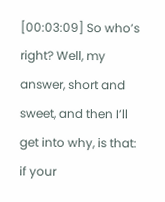[00:03:09] So who’s right? Well, my answer, short and sweet, and then I’ll get into why, is that: if your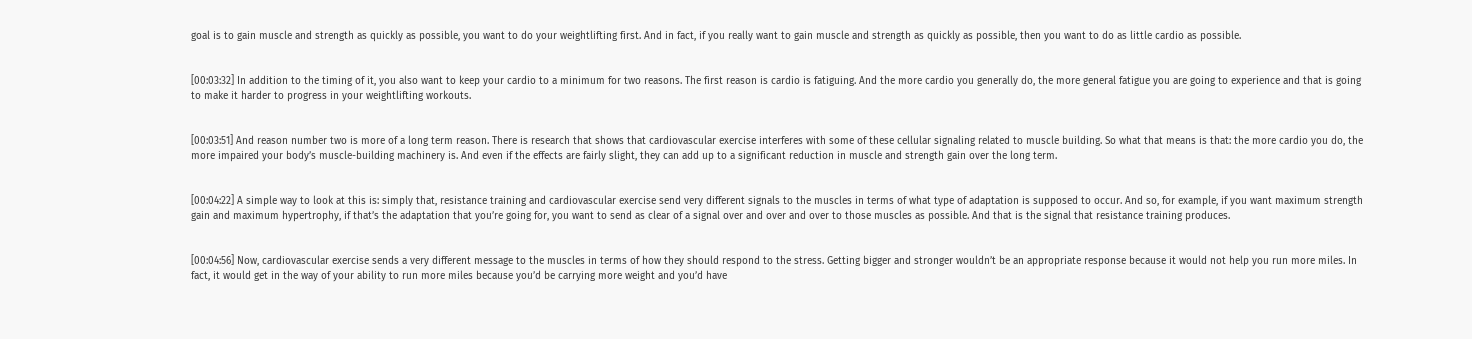goal is to gain muscle and strength as quickly as possible, you want to do your weightlifting first. And in fact, if you really want to gain muscle and strength as quickly as possible, then you want to do as little cardio as possible.


[00:03:32] In addition to the timing of it, you also want to keep your cardio to a minimum for two reasons. The first reason is cardio is fatiguing. And the more cardio you generally do, the more general fatigue you are going to experience and that is going to make it harder to progress in your weightlifting workouts.


[00:03:51] And reason number two is more of a long term reason. There is research that shows that cardiovascular exercise interferes with some of these cellular signaling related to muscle building. So what that means is that: the more cardio you do, the more impaired your body’s muscle-building machinery is. And even if the effects are fairly slight, they can add up to a significant reduction in muscle and strength gain over the long term.


[00:04:22] A simple way to look at this is: simply that, resistance training and cardiovascular exercise send very different signals to the muscles in terms of what type of adaptation is supposed to occur. And so, for example, if you want maximum strength gain and maximum hypertrophy, if that’s the adaptation that you’re going for, you want to send as clear of a signal over and over and over to those muscles as possible. And that is the signal that resistance training produces.


[00:04:56] Now, cardiovascular exercise sends a very different message to the muscles in terms of how they should respond to the stress. Getting bigger and stronger wouldn’t be an appropriate response because it would not help you run more miles. In fact, it would get in the way of your ability to run more miles because you’d be carrying more weight and you’d have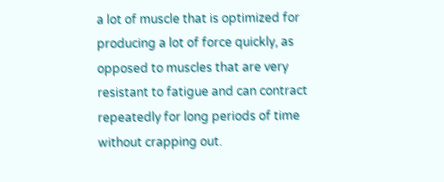a lot of muscle that is optimized for producing a lot of force quickly, as opposed to muscles that are very resistant to fatigue and can contract repeatedly for long periods of time without crapping out.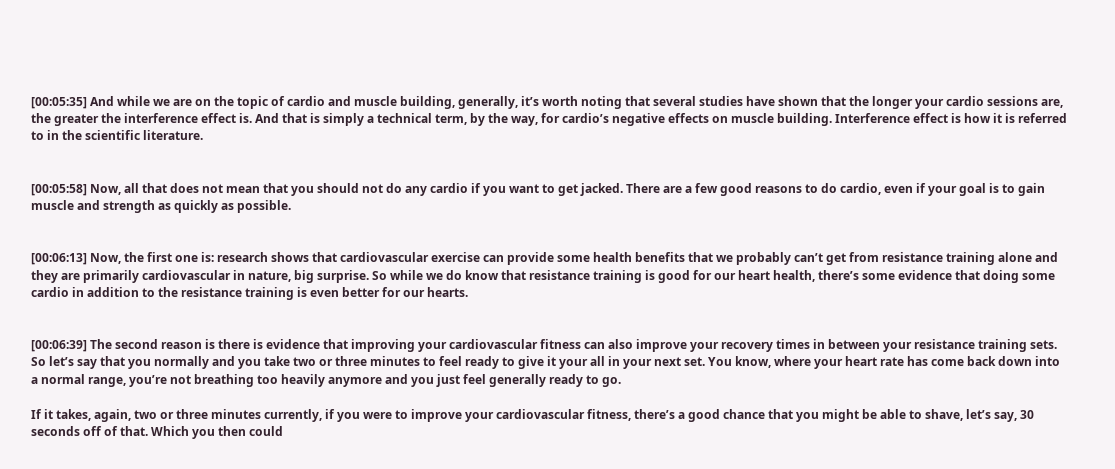[00:05:35] And while we are on the topic of cardio and muscle building, generally, it’s worth noting that several studies have shown that the longer your cardio sessions are, the greater the interference effect is. And that is simply a technical term, by the way, for cardio’s negative effects on muscle building. Interference effect is how it is referred to in the scientific literature.


[00:05:58] Now, all that does not mean that you should not do any cardio if you want to get jacked. There are a few good reasons to do cardio, even if your goal is to gain muscle and strength as quickly as possible.


[00:06:13] Now, the first one is: research shows that cardiovascular exercise can provide some health benefits that we probably can’t get from resistance training alone and they are primarily cardiovascular in nature, big surprise. So while we do know that resistance training is good for our heart health, there’s some evidence that doing some cardio in addition to the resistance training is even better for our hearts.


[00:06:39] The second reason is there is evidence that improving your cardiovascular fitness can also improve your recovery times in between your resistance training sets. So let’s say that you normally and you take two or three minutes to feel ready to give it your all in your next set. You know, where your heart rate has come back down into a normal range, you’re not breathing too heavily anymore and you just feel generally ready to go.

If it takes, again, two or three minutes currently, if you were to improve your cardiovascular fitness, there’s a good chance that you might be able to shave, let’s say, 30 seconds off of that. Which you then could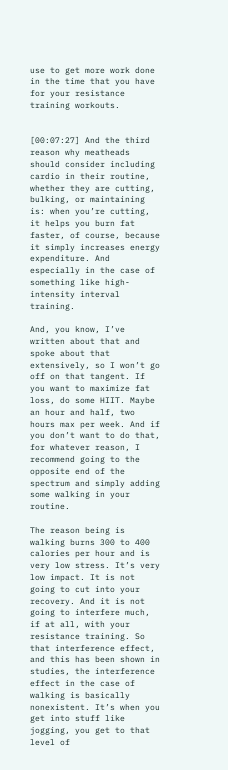use to get more work done in the time that you have for your resistance training workouts.


[00:07:27] And the third reason why meatheads should consider including cardio in their routine, whether they are cutting, bulking, or maintaining is: when you’re cutting, it helps you burn fat faster, of course, because it simply increases energy expenditure. And especially in the case of something like high-intensity interval training.

And, you know, I’ve written about that and spoke about that extensively, so I won’t go off on that tangent. If you want to maximize fat loss, do some HIIT. Maybe an hour and half, two hours max per week. And if you don’t want to do that, for whatever reason, I recommend going to the opposite end of the spectrum and simply adding some walking in your routine.

The reason being is walking burns 300 to 400 calories per hour and is very low stress. It’s very low impact. It is not going to cut into your recovery. And it is not going to interfere much, if at all, with your resistance training. So that interference effect, and this has been shown in studies, the interference effect in the case of walking is basically nonexistent. It’s when you get into stuff like jogging, you get to that level of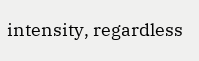intensity, regardless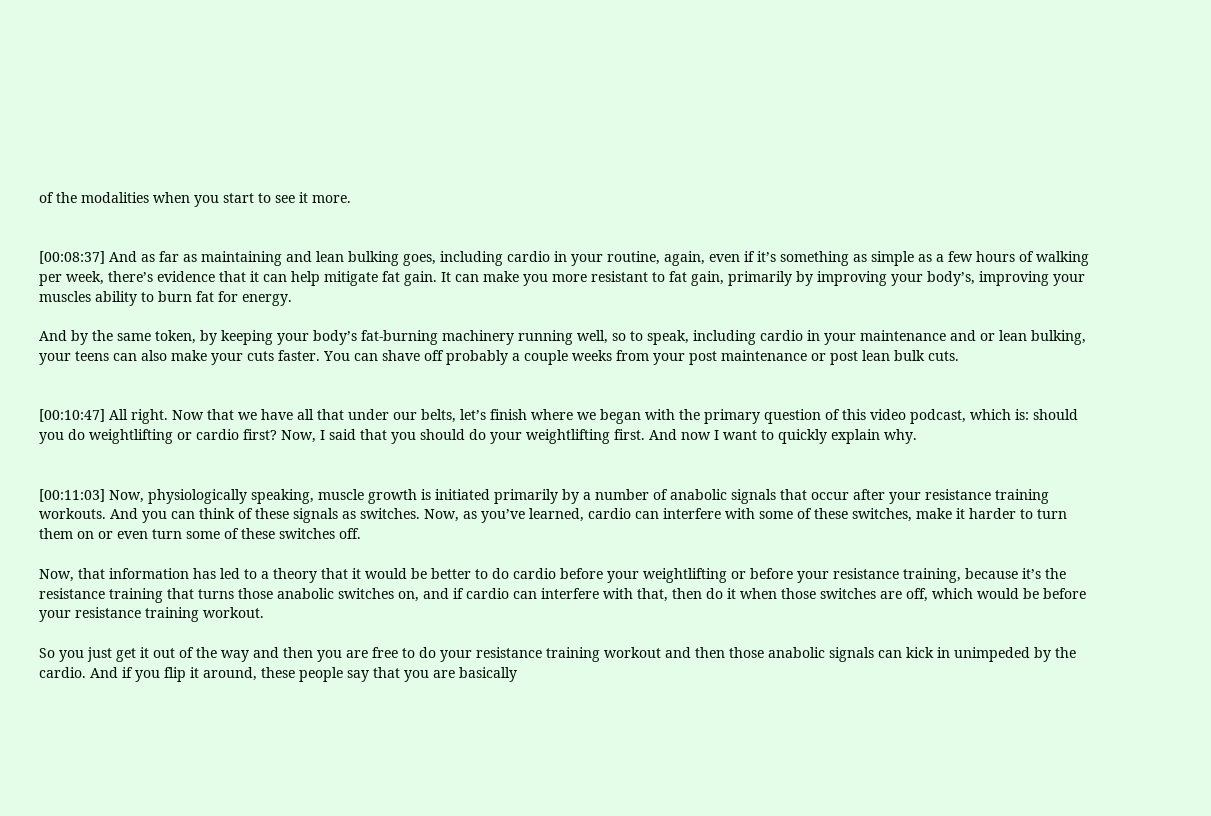of the modalities when you start to see it more.


[00:08:37] And as far as maintaining and lean bulking goes, including cardio in your routine, again, even if it’s something as simple as a few hours of walking per week, there’s evidence that it can help mitigate fat gain. It can make you more resistant to fat gain, primarily by improving your body’s, improving your muscles ability to burn fat for energy.

And by the same token, by keeping your body’s fat-burning machinery running well, so to speak, including cardio in your maintenance and or lean bulking, your teens can also make your cuts faster. You can shave off probably a couple weeks from your post maintenance or post lean bulk cuts.


[00:10:47] All right. Now that we have all that under our belts, let’s finish where we began with the primary question of this video podcast, which is: should you do weightlifting or cardio first? Now, I said that you should do your weightlifting first. And now I want to quickly explain why.


[00:11:03] Now, physiologically speaking, muscle growth is initiated primarily by a number of anabolic signals that occur after your resistance training workouts. And you can think of these signals as switches. Now, as you’ve learned, cardio can interfere with some of these switches, make it harder to turn them on or even turn some of these switches off.

Now, that information has led to a theory that it would be better to do cardio before your weightlifting or before your resistance training, because it’s the resistance training that turns those anabolic switches on, and if cardio can interfere with that, then do it when those switches are off, which would be before your resistance training workout.

So you just get it out of the way and then you are free to do your resistance training workout and then those anabolic signals can kick in unimpeded by the cardio. And if you flip it around, these people say that you are basically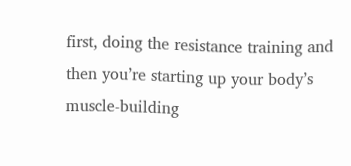first, doing the resistance training and then you’re starting up your body’s muscle-building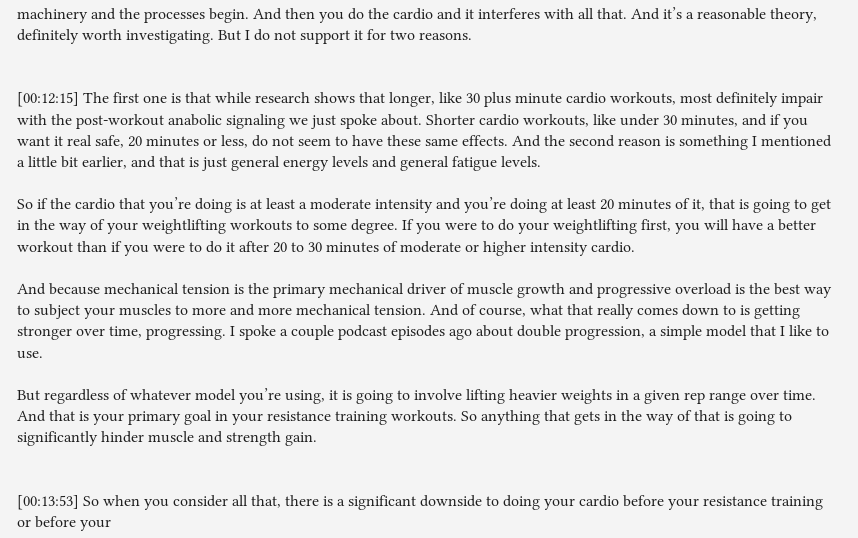machinery and the processes begin. And then you do the cardio and it interferes with all that. And it’s a reasonable theory, definitely worth investigating. But I do not support it for two reasons.


[00:12:15] The first one is that while research shows that longer, like 30 plus minute cardio workouts, most definitely impair with the post-workout anabolic signaling we just spoke about. Shorter cardio workouts, like under 30 minutes, and if you want it real safe, 20 minutes or less, do not seem to have these same effects. And the second reason is something I mentioned a little bit earlier, and that is just general energy levels and general fatigue levels.

So if the cardio that you’re doing is at least a moderate intensity and you’re doing at least 20 minutes of it, that is going to get in the way of your weightlifting workouts to some degree. If you were to do your weightlifting first, you will have a better workout than if you were to do it after 20 to 30 minutes of moderate or higher intensity cardio.

And because mechanical tension is the primary mechanical driver of muscle growth and progressive overload is the best way to subject your muscles to more and more mechanical tension. And of course, what that really comes down to is getting stronger over time, progressing. I spoke a couple podcast episodes ago about double progression, a simple model that I like to use.

But regardless of whatever model you’re using, it is going to involve lifting heavier weights in a given rep range over time. And that is your primary goal in your resistance training workouts. So anything that gets in the way of that is going to significantly hinder muscle and strength gain.


[00:13:53] So when you consider all that, there is a significant downside to doing your cardio before your resistance training or before your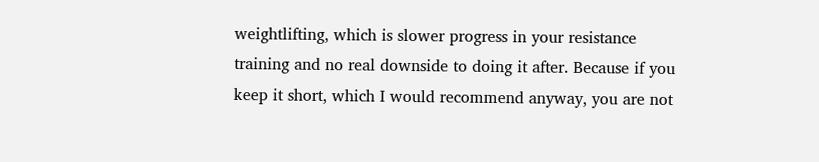weightlifting, which is slower progress in your resistance training and no real downside to doing it after. Because if you keep it short, which I would recommend anyway, you are not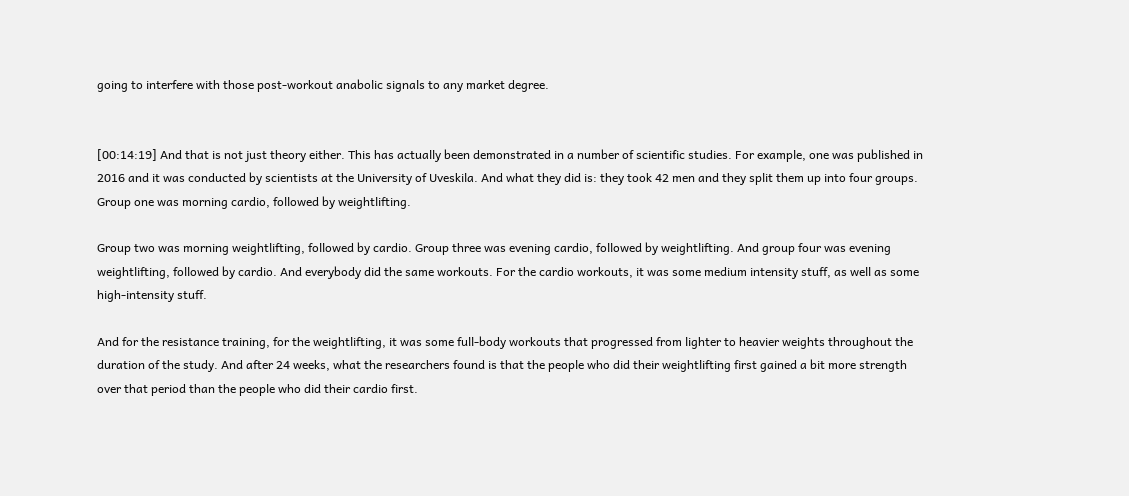going to interfere with those post-workout anabolic signals to any market degree.


[00:14:19] And that is not just theory either. This has actually been demonstrated in a number of scientific studies. For example, one was published in 2016 and it was conducted by scientists at the University of Uveskila. And what they did is: they took 42 men and they split them up into four groups. Group one was morning cardio, followed by weightlifting.

Group two was morning weightlifting, followed by cardio. Group three was evening cardio, followed by weightlifting. And group four was evening weightlifting, followed by cardio. And everybody did the same workouts. For the cardio workouts, it was some medium intensity stuff, as well as some high-intensity stuff.

And for the resistance training, for the weightlifting, it was some full-body workouts that progressed from lighter to heavier weights throughout the duration of the study. And after 24 weeks, what the researchers found is that the people who did their weightlifting first gained a bit more strength over that period than the people who did their cardio first.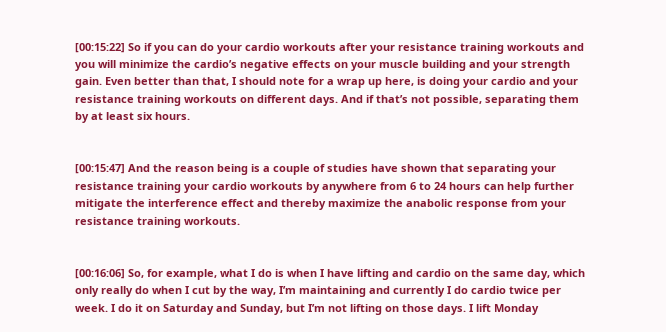[00:15:22] So if you can do your cardio workouts after your resistance training workouts and you will minimize the cardio’s negative effects on your muscle building and your strength gain. Even better than that, I should note for a wrap up here, is doing your cardio and your resistance training workouts on different days. And if that’s not possible, separating them by at least six hours.


[00:15:47] And the reason being is a couple of studies have shown that separating your resistance training your cardio workouts by anywhere from 6 to 24 hours can help further mitigate the interference effect and thereby maximize the anabolic response from your resistance training workouts.


[00:16:06] So, for example, what I do is when I have lifting and cardio on the same day, which only really do when I cut by the way, I’m maintaining and currently I do cardio twice per week. I do it on Saturday and Sunday, but I’m not lifting on those days. I lift Monday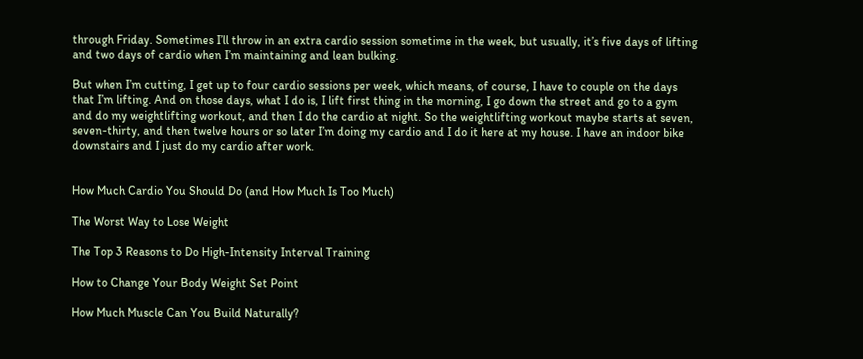through Friday. Sometimes I’ll throw in an extra cardio session sometime in the week, but usually, it’s five days of lifting and two days of cardio when I’m maintaining and lean bulking.

But when I’m cutting, I get up to four cardio sessions per week, which means, of course, I have to couple on the days that I’m lifting. And on those days, what I do is, I lift first thing in the morning, I go down the street and go to a gym and do my weightlifting workout, and then I do the cardio at night. So the weightlifting workout maybe starts at seven, seven-thirty, and then twelve hours or so later I’m doing my cardio and I do it here at my house. I have an indoor bike downstairs and I just do my cardio after work.


How Much Cardio You Should Do (and How Much Is Too Much)

The Worst Way to Lose Weight

The Top 3 Reasons to Do High-Intensity Interval Training

How to Change Your Body Weight Set Point

How Much Muscle Can You Build Naturally?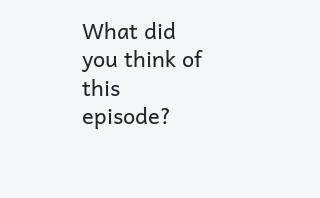What did you think of this episode?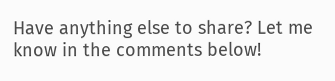Have anything else to share? Let me know in the comments below!